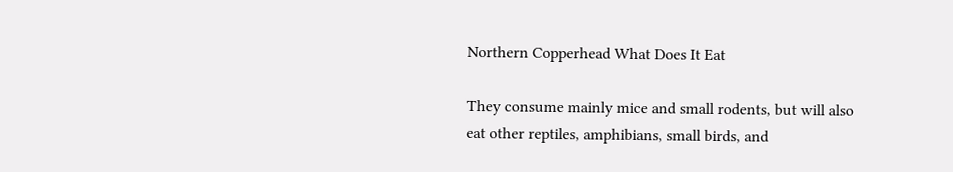Northern Copperhead What Does It Eat

They consume mainly mice and small rodents, but will also eat other reptiles, amphibians, small birds, and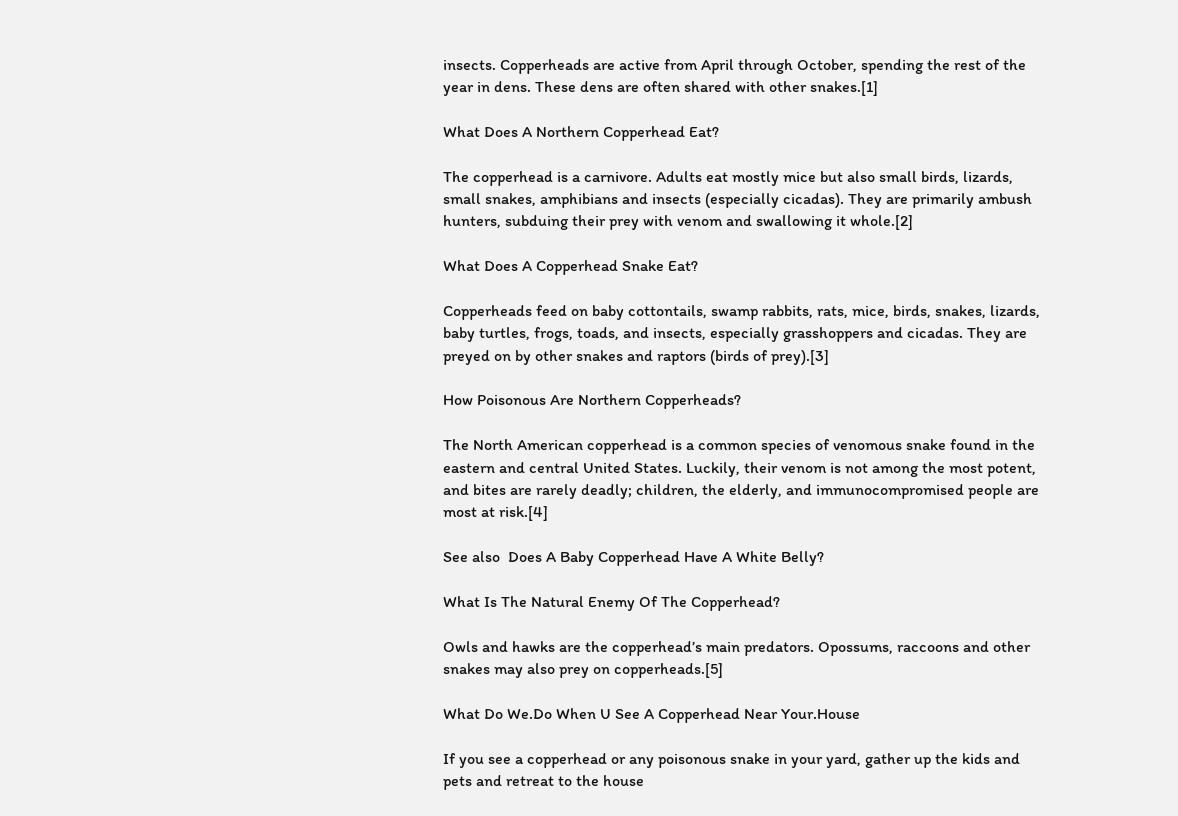insects. Copperheads are active from April through October, spending the rest of the year in dens. These dens are often shared with other snakes.[1]

What Does A Northern Copperhead Eat?

The copperhead is a carnivore. Adults eat mostly mice but also small birds, lizards, small snakes, amphibians and insects (especially cicadas). They are primarily ambush hunters, subduing their prey with venom and swallowing it whole.[2]

What Does A Copperhead Snake Eat?

Copperheads feed on baby cottontails, swamp rabbits, rats, mice, birds, snakes, lizards, baby turtles, frogs, toads, and insects, especially grasshoppers and cicadas. They are preyed on by other snakes and raptors (birds of prey).[3]

How Poisonous Are Northern Copperheads?

The North American copperhead is a common species of venomous snake found in the eastern and central United States. Luckily, their venom is not among the most potent, and bites are rarely deadly; children, the elderly, and immunocompromised people are most at risk.[4]

See also  Does A Baby Copperhead Have A White Belly?

What Is The Natural Enemy Of The Copperhead?

Owls and hawks are the copperhead’s main predators. Opossums, raccoons and other snakes may also prey on copperheads.[5]

What Do We.Do When U See A Copperhead Near Your.House

If you see a copperhead or any poisonous snake in your yard, gather up the kids and pets and retreat to the house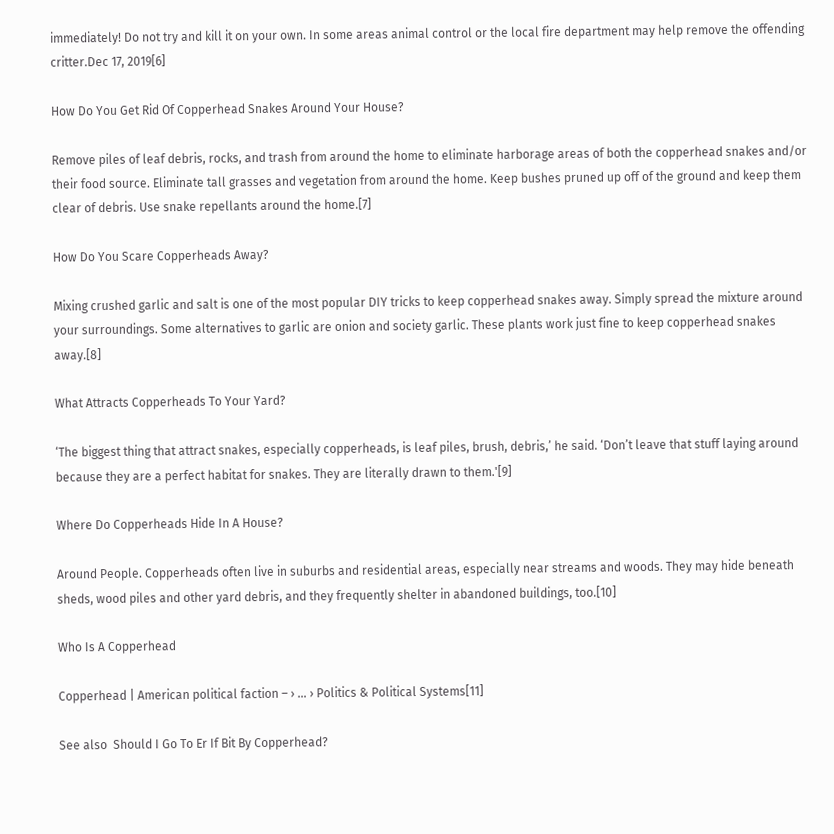immediately! Do not try and kill it on your own. In some areas animal control or the local fire department may help remove the offending critter.Dec 17, 2019[6]

How Do You Get Rid Of Copperhead Snakes Around Your House?

Remove piles of leaf debris, rocks, and trash from around the home to eliminate harborage areas of both the copperhead snakes and/or their food source. Eliminate tall grasses and vegetation from around the home. Keep bushes pruned up off of the ground and keep them clear of debris. Use snake repellants around the home.[7]

How Do You Scare Copperheads Away?

Mixing crushed garlic and salt is one of the most popular DIY tricks to keep copperhead snakes away. Simply spread the mixture around your surroundings. Some alternatives to garlic are onion and society garlic. These plants work just fine to keep copperhead snakes away.[8]

What Attracts Copperheads To Your Yard?

‘The biggest thing that attract snakes, especially copperheads, is leaf piles, brush, debris,’ he said. ‘Don’t leave that stuff laying around because they are a perfect habitat for snakes. They are literally drawn to them.'[9]

Where Do Copperheads Hide In A House?

Around People. Copperheads often live in suburbs and residential areas, especially near streams and woods. They may hide beneath sheds, wood piles and other yard debris, and they frequently shelter in abandoned buildings, too.[10]

Who Is A Copperhead

Copperhead | American political faction – › … › Politics & Political Systems[11]

See also  Should I Go To Er If Bit By Copperhead?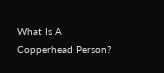What Is A Copperhead Person?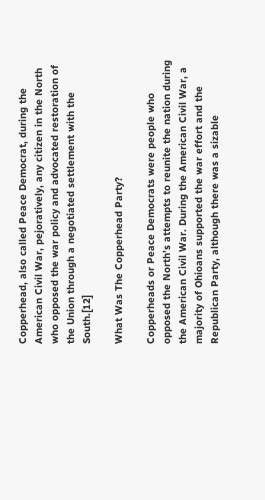Copperhead, also called Peace Democrat, during the American Civil War, pejoratively, any citizen in the North who opposed the war policy and advocated restoration of the Union through a negotiated settlement with the South.[12]

What Was The Copperhead Party?

Copperheads or Peace Democrats were people who opposed the North’s attempts to reunite the nation during the American Civil War. During the American Civil War, a majority of Ohioans supported the war effort and the Republican Party, although there was a sizable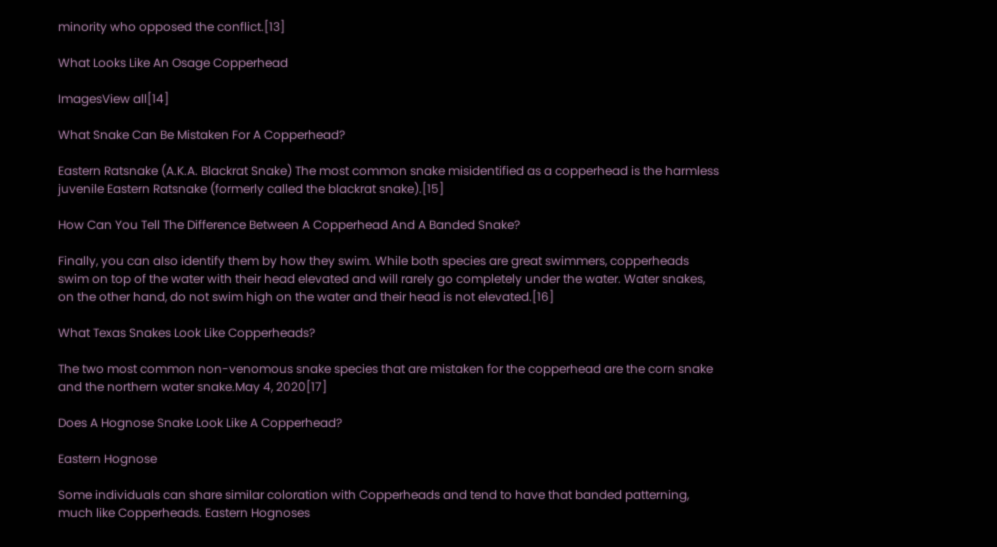minority who opposed the conflict.[13]

What Looks Like An Osage Copperhead

ImagesView all[14]

What Snake Can Be Mistaken For A Copperhead?

Eastern Ratsnake (A.K.A. Blackrat Snake) The most common snake misidentified as a copperhead is the harmless juvenile Eastern Ratsnake (formerly called the blackrat snake).[15]

How Can You Tell The Difference Between A Copperhead And A Banded Snake?

Finally, you can also identify them by how they swim. While both species are great swimmers, copperheads swim on top of the water with their head elevated and will rarely go completely under the water. Water snakes, on the other hand, do not swim high on the water and their head is not elevated.[16]

What Texas Snakes Look Like Copperheads?

The two most common non-venomous snake species that are mistaken for the copperhead are the corn snake and the northern water snake.May 4, 2020[17]

Does A Hognose Snake Look Like A Copperhead?

Eastern Hognose

Some individuals can share similar coloration with Copperheads and tend to have that banded patterning, much like Copperheads. Eastern Hognoses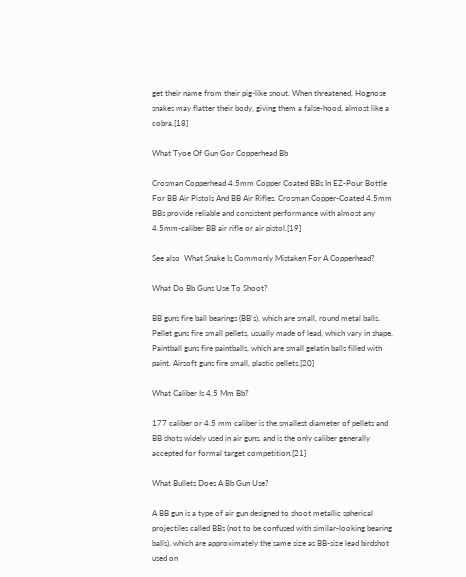get their name from their pig-like snout. When threatened, Hognose snakes may flatter their body, giving them a false-hood, almost like a cobra.[18]

What Tyoe Of Gun Gor Copperhead Bb

Crosman Copperhead 4.5mm Copper Coated BBs In EZ-Pour Bottle For BB Air Pistols And BB Air Rifles. Crosman Copper-Coated 4.5mm BBs provide reliable and consistent performance with almost any 4.5mm-caliber BB air rifle or air pistol.[19]

See also  What Snake Is Commonly Mistaken For A Copperhead?

What Do Bb Guns Use To Shoot?

BB guns fire ball bearings (BB’s), which are small, round metal balls. Pellet guns fire small pellets, usually made of lead, which vary in shape. Paintball guns fire paintballs, which are small gelatin balls filled with paint. Airsoft guns fire small, plastic pellets.[20]

What Caliber Is 4.5 Mm Bb?

177 caliber or 4.5 mm caliber is the smallest diameter of pellets and BB shots widely used in air guns, and is the only caliber generally accepted for formal target competition.[21]

What Bullets Does A Bb Gun Use?

A BB gun is a type of air gun designed to shoot metallic spherical projectiles called BBs (not to be confused with similar-looking bearing balls), which are approximately the same size as BB-size lead birdshot used on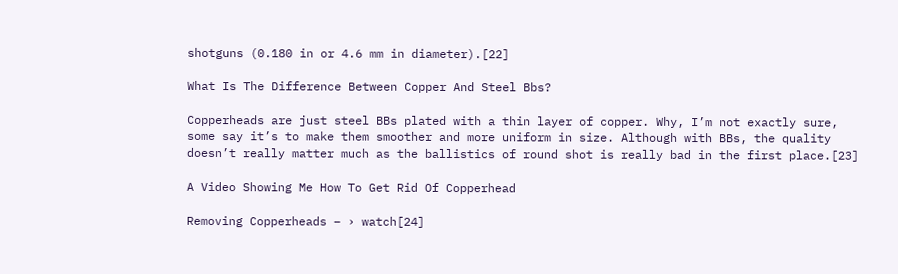shotguns (0.180 in or 4.6 mm in diameter).[22]

What Is The Difference Between Copper And Steel Bbs?

Copperheads are just steel BBs plated with a thin layer of copper. Why, I’m not exactly sure, some say it’s to make them smoother and more uniform in size. Although with BBs, the quality doesn’t really matter much as the ballistics of round shot is really bad in the first place.[23]

A Video Showing Me How To Get Rid Of Copperhead

Removing Copperheads – › watch[24]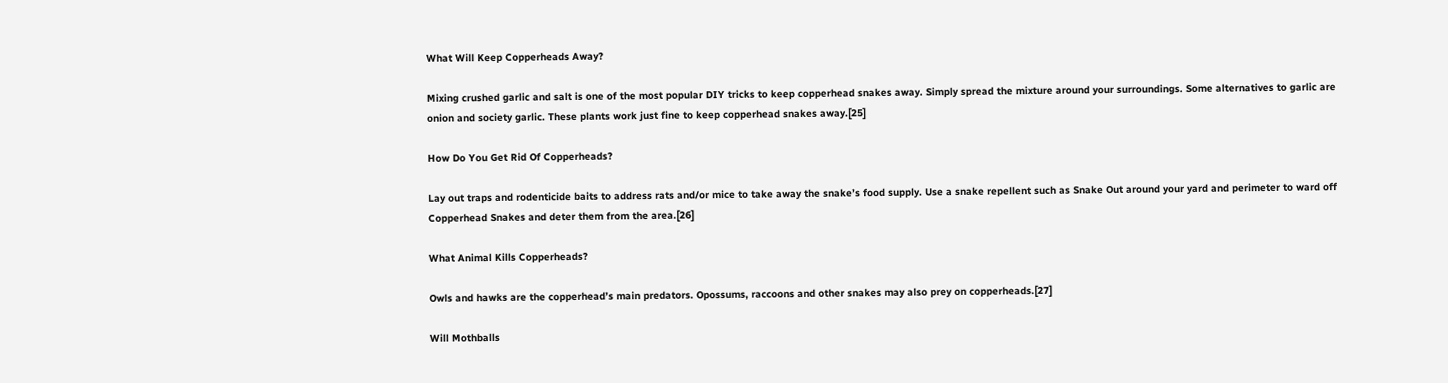What Will Keep Copperheads Away?

Mixing crushed garlic and salt is one of the most popular DIY tricks to keep copperhead snakes away. Simply spread the mixture around your surroundings. Some alternatives to garlic are onion and society garlic. These plants work just fine to keep copperhead snakes away.[25]

How Do You Get Rid Of Copperheads?

Lay out traps and rodenticide baits to address rats and/or mice to take away the snake’s food supply. Use a snake repellent such as Snake Out around your yard and perimeter to ward off Copperhead Snakes and deter them from the area.[26]

What Animal Kills Copperheads?

Owls and hawks are the copperhead’s main predators. Opossums, raccoons and other snakes may also prey on copperheads.[27]

Will Mothballs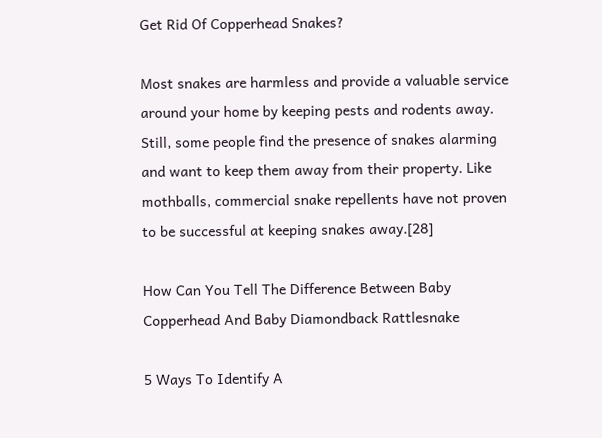Get Rid Of Copperhead Snakes?

Most snakes are harmless and provide a valuable service around your home by keeping pests and rodents away. Still, some people find the presence of snakes alarming and want to keep them away from their property. Like mothballs, commercial snake repellents have not proven to be successful at keeping snakes away.[28]

How Can You Tell The Difference Between Baby Copperhead And Baby Diamondback Rattlesnake

5 Ways To Identify A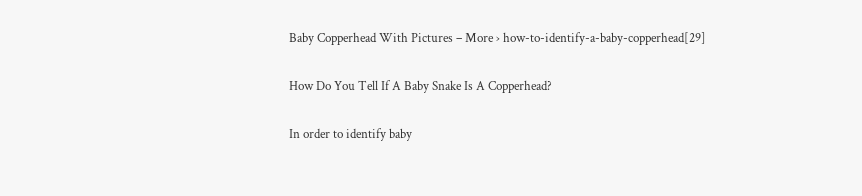Baby Copperhead With Pictures – More › how-to-identify-a-baby-copperhead[29]

How Do You Tell If A Baby Snake Is A Copperhead?

In order to identify baby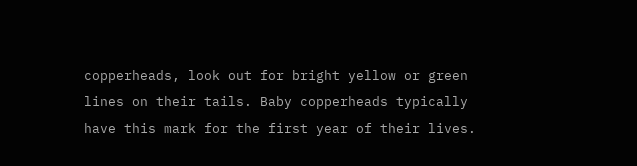copperheads, look out for bright yellow or green lines on their tails. Baby copperheads typically have this mark for the first year of their lives.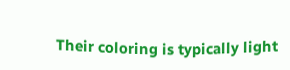Their coloring is typically light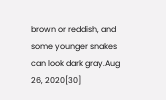brown or reddish, and some younger snakes can look dark gray.Aug 26, 2020[30]